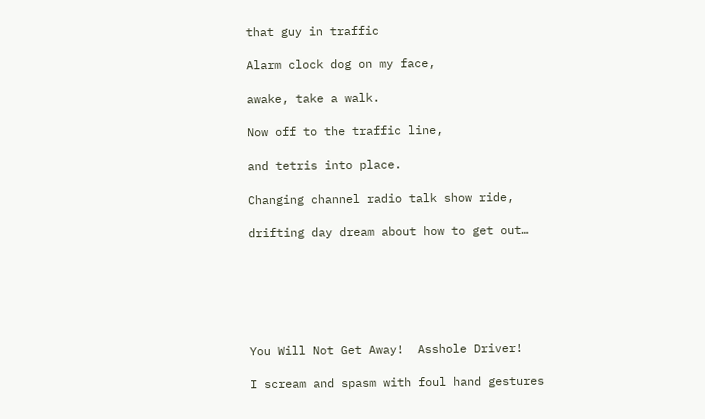that guy in traffic

Alarm clock dog on my face,

awake, take a walk.

Now off to the traffic line,

and tetris into place.

Changing channel radio talk show ride,

drifting day dream about how to get out…






You Will Not Get Away!  Asshole Driver!

I scream and spasm with foul hand gestures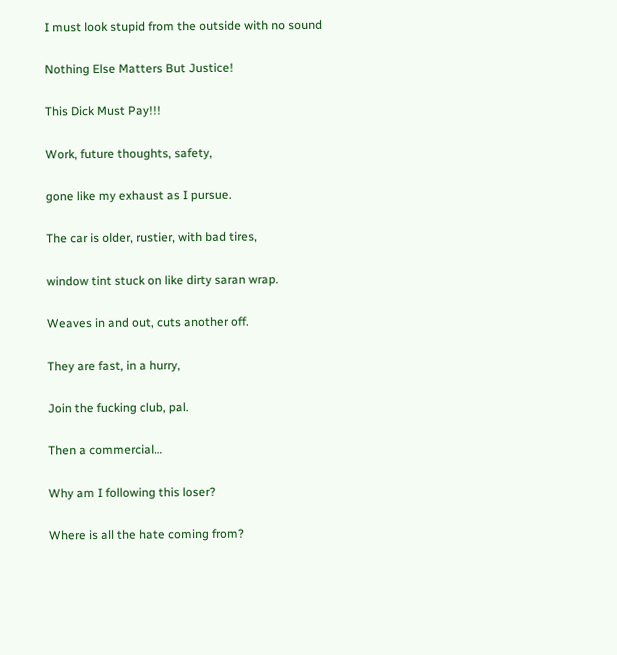I must look stupid from the outside with no sound

Nothing Else Matters But Justice!

This Dick Must Pay!!!

Work, future thoughts, safety,

gone like my exhaust as I pursue.

The car is older, rustier, with bad tires,

window tint stuck on like dirty saran wrap.

Weaves in and out, cuts another off.

They are fast, in a hurry,

Join the fucking club, pal.

Then a commercial…

Why am I following this loser?

Where is all the hate coming from?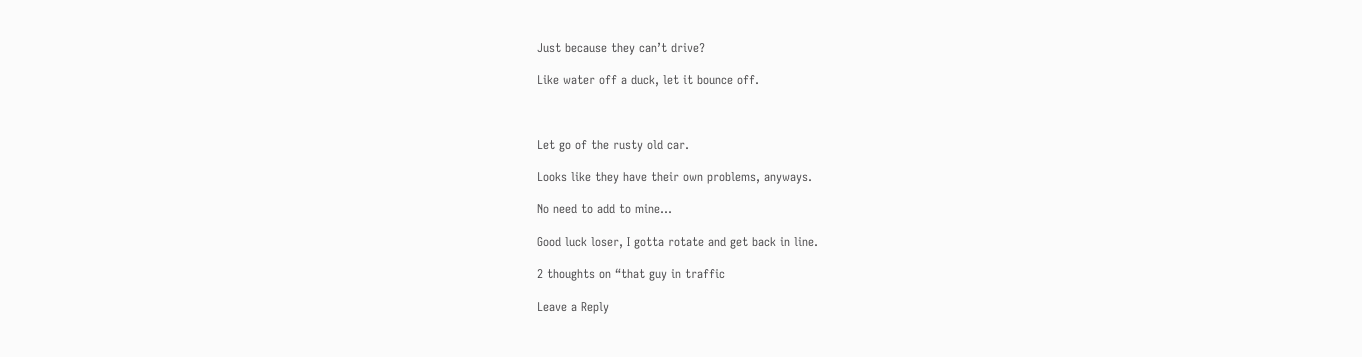Just because they can’t drive?

Like water off a duck, let it bounce off.



Let go of the rusty old car.

Looks like they have their own problems, anyways.

No need to add to mine…

Good luck loser, I gotta rotate and get back in line.

2 thoughts on “that guy in traffic

Leave a Reply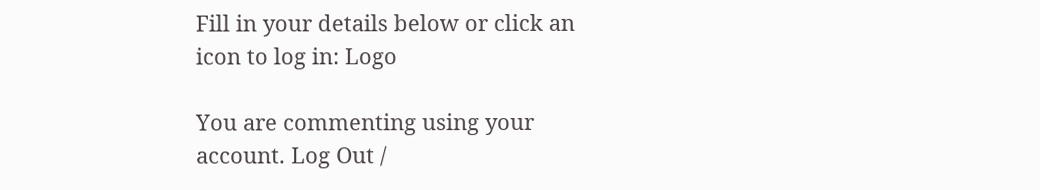Fill in your details below or click an icon to log in: Logo

You are commenting using your account. Log Out /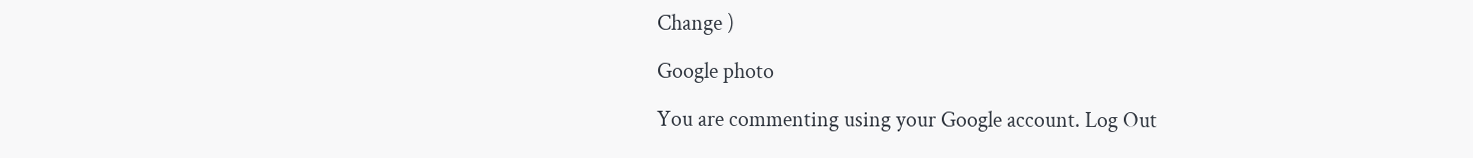Change )

Google photo

You are commenting using your Google account. Log Out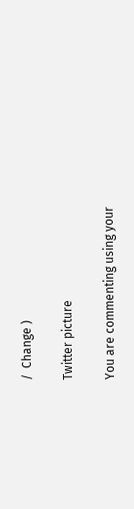/  Change )

Twitter picture

You are commenting using your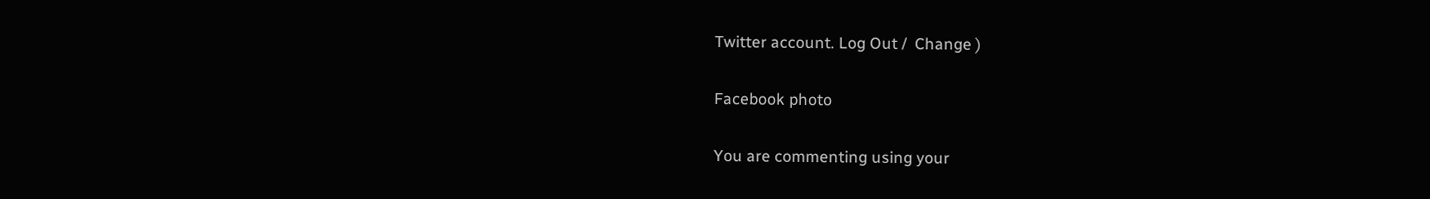Twitter account. Log Out /  Change )

Facebook photo

You are commenting using your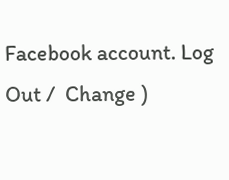Facebook account. Log Out /  Change )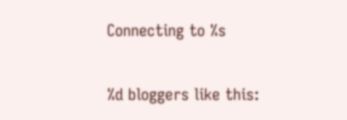Connecting to %s

%d bloggers like this: